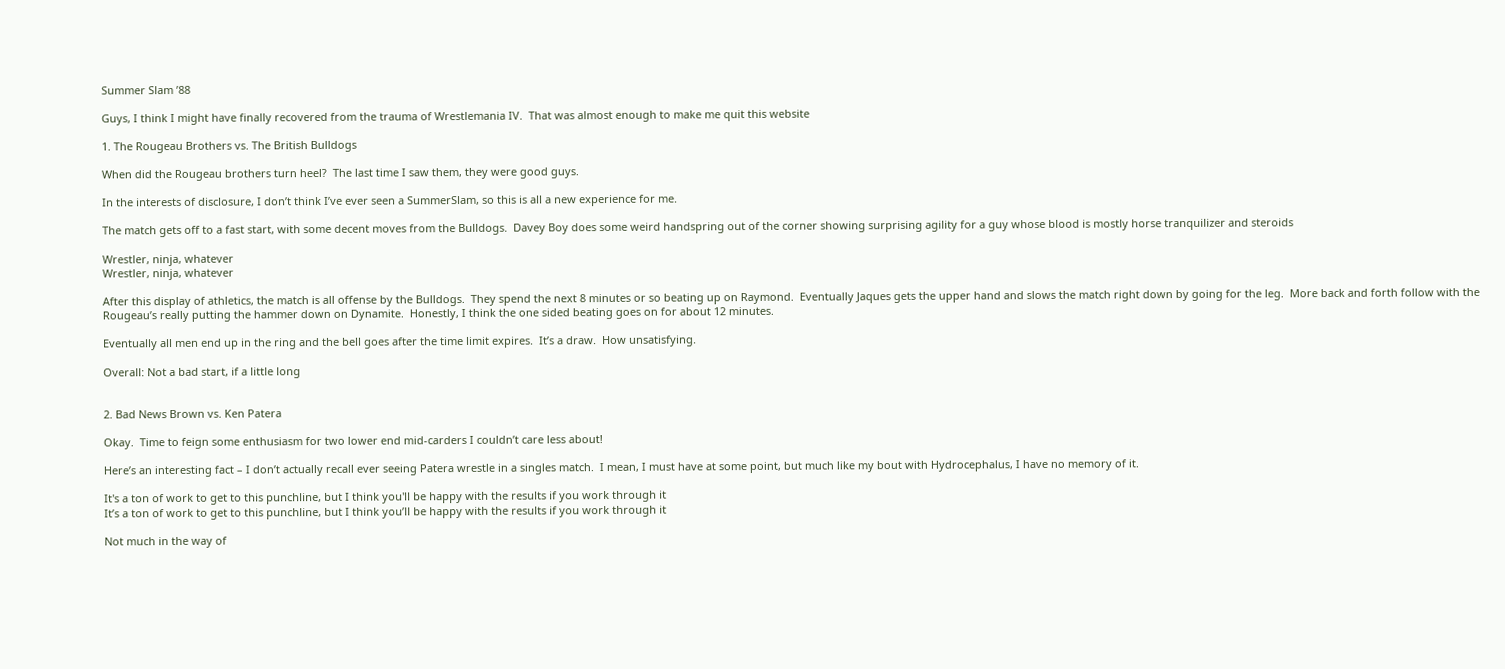Summer Slam ’88

Guys, I think I might have finally recovered from the trauma of Wrestlemania IV.  That was almost enough to make me quit this website

1. The Rougeau Brothers vs. The British Bulldogs

When did the Rougeau brothers turn heel?  The last time I saw them, they were good guys.

In the interests of disclosure, I don’t think I’ve ever seen a SummerSlam, so this is all a new experience for me.

The match gets off to a fast start, with some decent moves from the Bulldogs.  Davey Boy does some weird handspring out of the corner showing surprising agility for a guy whose blood is mostly horse tranquilizer and steroids

Wrestler, ninja, whatever
Wrestler, ninja, whatever

After this display of athletics, the match is all offense by the Bulldogs.  They spend the next 8 minutes or so beating up on Raymond.  Eventually Jaques gets the upper hand and slows the match right down by going for the leg.  More back and forth follow with the Rougeau’s really putting the hammer down on Dynamite.  Honestly, I think the one sided beating goes on for about 12 minutes.

Eventually all men end up in the ring and the bell goes after the time limit expires.  It’s a draw.  How unsatisfying.

Overall: Not a bad start, if a little long


2. Bad News Brown vs. Ken Patera

Okay.  Time to feign some enthusiasm for two lower end mid-carders I couldn’t care less about!

Here’s an interesting fact – I don’t actually recall ever seeing Patera wrestle in a singles match.  I mean, I must have at some point, but much like my bout with Hydrocephalus, I have no memory of it.

It's a ton of work to get to this punchline, but I think you'll be happy with the results if you work through it
It’s a ton of work to get to this punchline, but I think you’ll be happy with the results if you work through it

Not much in the way of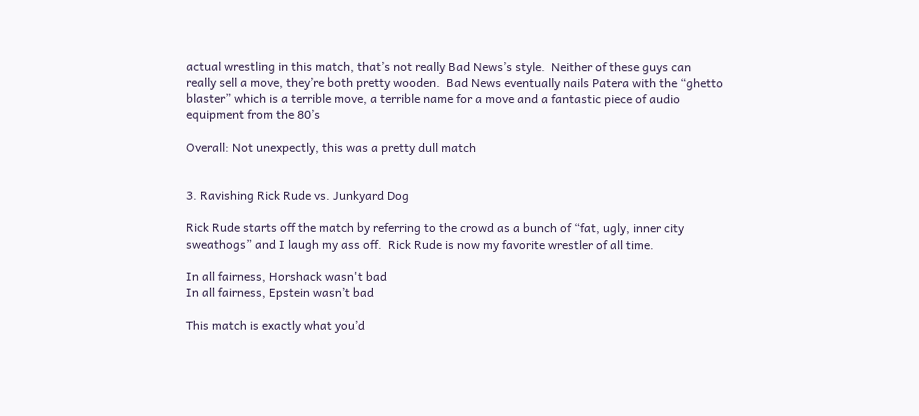actual wrestling in this match, that’s not really Bad News’s style.  Neither of these guys can really sell a move, they’re both pretty wooden.  Bad News eventually nails Patera with the “ghetto blaster” which is a terrible move, a terrible name for a move and a fantastic piece of audio equipment from the 80’s

Overall: Not unexpectly, this was a pretty dull match


3. Ravishing Rick Rude vs. Junkyard Dog

Rick Rude starts off the match by referring to the crowd as a bunch of “fat, ugly, inner city sweathogs” and I laugh my ass off.  Rick Rude is now my favorite wrestler of all time.

In all fairness, Horshack wasn't bad
In all fairness, Epstein wasn’t bad

This match is exactly what you’d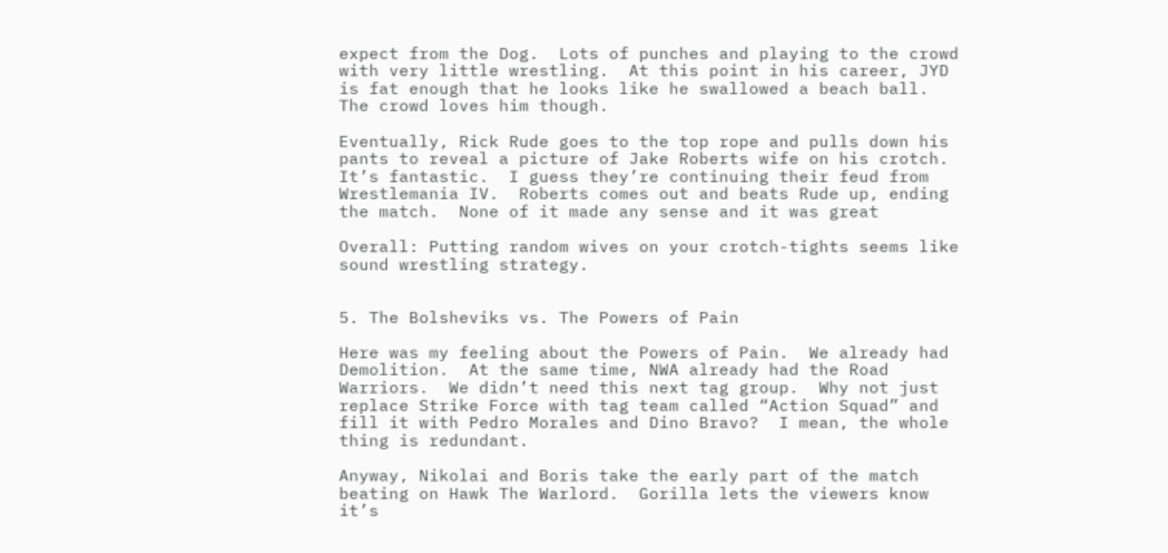expect from the Dog.  Lots of punches and playing to the crowd with very little wrestling.  At this point in his career, JYD is fat enough that he looks like he swallowed a beach ball.  The crowd loves him though.

Eventually, Rick Rude goes to the top rope and pulls down his pants to reveal a picture of Jake Roberts wife on his crotch.  It’s fantastic.  I guess they’re continuing their feud from Wrestlemania IV.  Roberts comes out and beats Rude up, ending the match.  None of it made any sense and it was great

Overall: Putting random wives on your crotch-tights seems like sound wrestling strategy.


5. The Bolsheviks vs. The Powers of Pain

Here was my feeling about the Powers of Pain.  We already had Demolition.  At the same time, NWA already had the Road Warriors.  We didn’t need this next tag group.  Why not just replace Strike Force with tag team called “Action Squad” and fill it with Pedro Morales and Dino Bravo?  I mean, the whole thing is redundant.

Anyway, Nikolai and Boris take the early part of the match beating on Hawk The Warlord.  Gorilla lets the viewers know it’s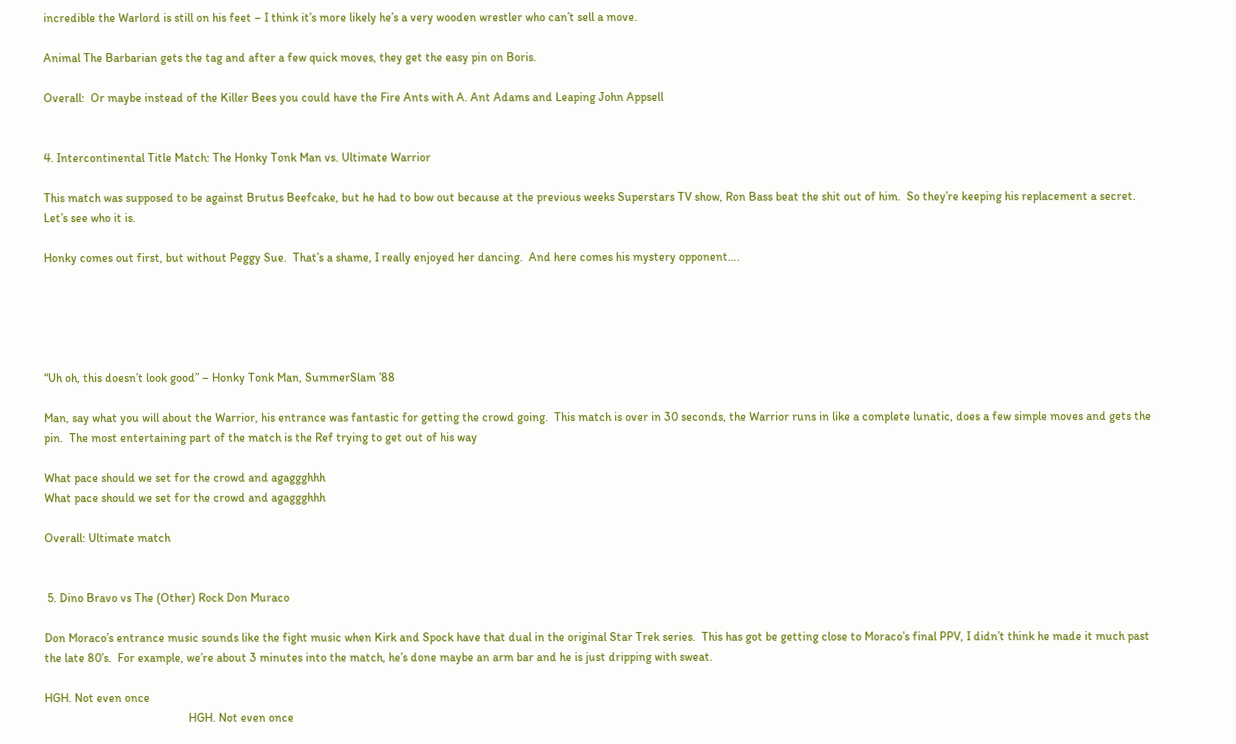incredible the Warlord is still on his feet – I think it’s more likely he’s a very wooden wrestler who can’t sell a move.

Animal The Barbarian gets the tag and after a few quick moves, they get the easy pin on Boris.

Overall:  Or maybe instead of the Killer Bees you could have the Fire Ants with A. Ant Adams and Leaping John Appsell


4. Intercontinental Title Match: The Honky Tonk Man vs. Ultimate Warrior

This match was supposed to be against Brutus Beefcake, but he had to bow out because at the previous weeks Superstars TV show, Ron Bass beat the shit out of him.  So they’re keeping his replacement a secret.  Let’s see who it is.

Honky comes out first, but without Peggy Sue.  That’s a shame, I really enjoyed her dancing.  And here comes his mystery opponent….





“Uh oh, this doesn’t look good” – Honky Tonk Man, SummerSlam ’88

Man, say what you will about the Warrior, his entrance was fantastic for getting the crowd going.  This match is over in 30 seconds, the Warrior runs in like a complete lunatic, does a few simple moves and gets the pin.  The most entertaining part of the match is the Ref trying to get out of his way

What pace should we set for the crowd and agaggghhh
What pace should we set for the crowd and agaggghhh

Overall: Ultimate match


 5. Dino Bravo vs The (Other) Rock Don Muraco

Don Moraco’s entrance music sounds like the fight music when Kirk and Spock have that dual in the original Star Trek series.  This has got be getting close to Moraco’s final PPV, I didn’t think he made it much past the late 80’s.  For example, we’re about 3 minutes into the match, he’s done maybe an arm bar and he is just dripping with sweat.

HGH. Not even once
                                                HGH. Not even once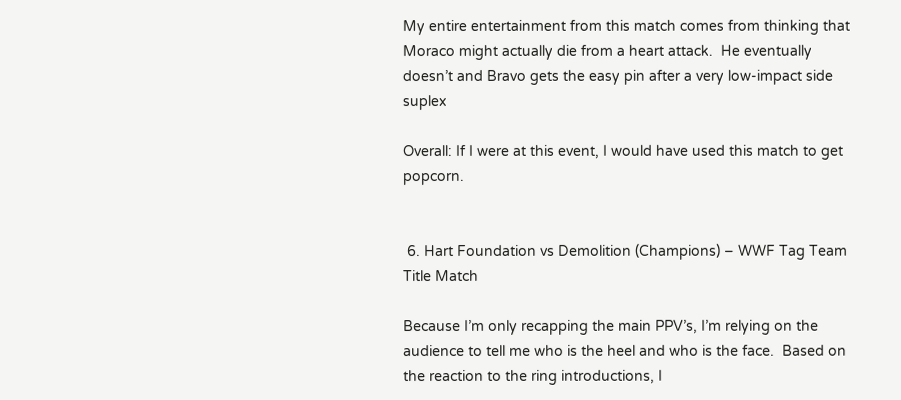My entire entertainment from this match comes from thinking that Moraco might actually die from a heart attack.  He eventually doesn’t and Bravo gets the easy pin after a very low-impact side suplex

Overall: If I were at this event, I would have used this match to get popcorn.


 6. Hart Foundation vs Demolition (Champions) – WWF Tag Team Title Match

Because I’m only recapping the main PPV’s, I’m relying on the audience to tell me who is the heel and who is the face.  Based on the reaction to the ring introductions, I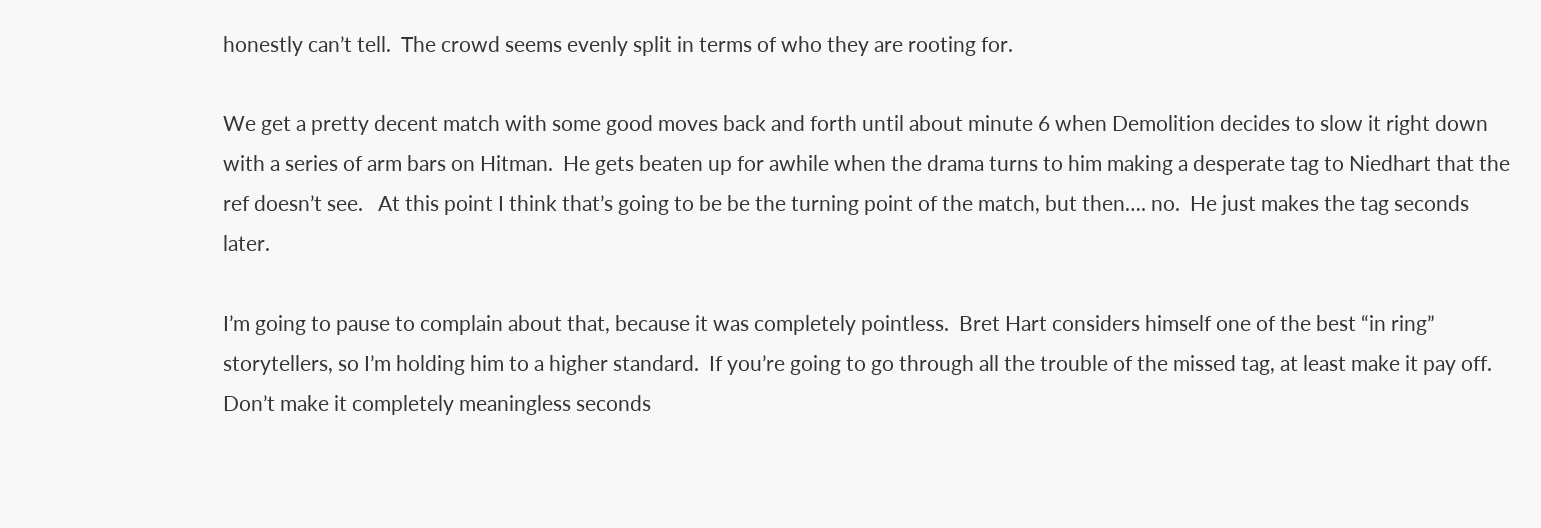honestly can’t tell.  The crowd seems evenly split in terms of who they are rooting for.

We get a pretty decent match with some good moves back and forth until about minute 6 when Demolition decides to slow it right down with a series of arm bars on Hitman.  He gets beaten up for awhile when the drama turns to him making a desperate tag to Niedhart that the ref doesn’t see.   At this point I think that’s going to be be the turning point of the match, but then…. no.  He just makes the tag seconds later.

I’m going to pause to complain about that, because it was completely pointless.  Bret Hart considers himself one of the best “in ring” storytellers, so I’m holding him to a higher standard.  If you’re going to go through all the trouble of the missed tag, at least make it pay off.  Don’t make it completely meaningless seconds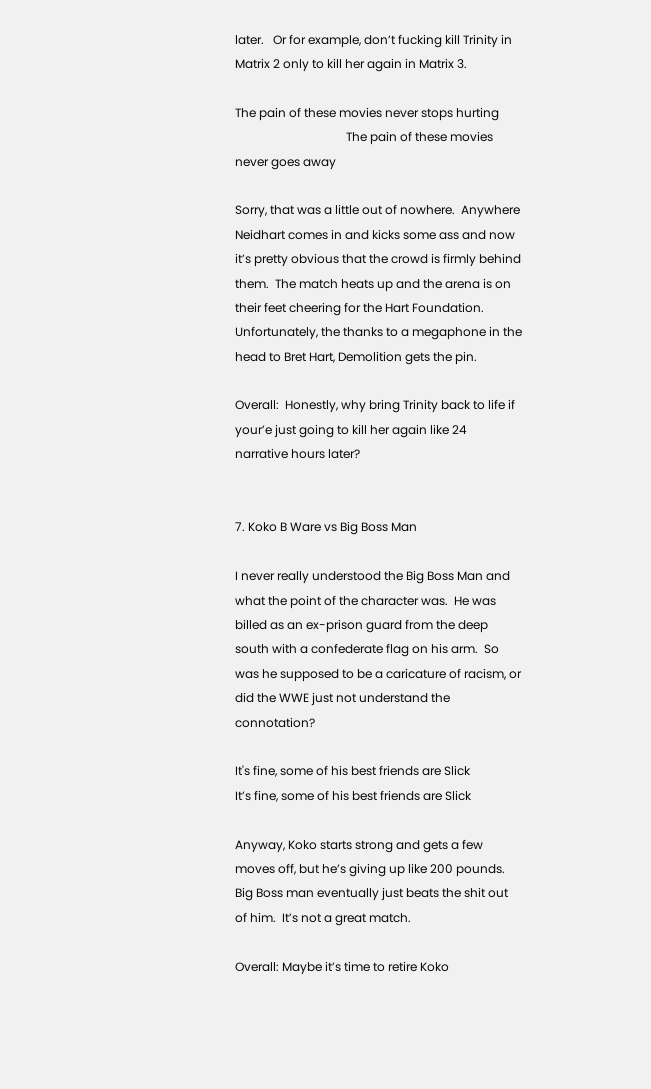later.   Or for example, don’t fucking kill Trinity in Matrix 2 only to kill her again in Matrix 3.

The pain of these movies never stops hurting
                                     The pain of these movies never goes away

Sorry, that was a little out of nowhere.  Anywhere Neidhart comes in and kicks some ass and now it’s pretty obvious that the crowd is firmly behind them.  The match heats up and the arena is on their feet cheering for the Hart Foundation.  Unfortunately, the thanks to a megaphone in the head to Bret Hart, Demolition gets the pin.

Overall:  Honestly, why bring Trinity back to life if your’e just going to kill her again like 24 narrative hours later?


7. Koko B Ware vs Big Boss Man

I never really understood the Big Boss Man and what the point of the character was.  He was billed as an ex-prison guard from the deep south with a confederate flag on his arm.  So was he supposed to be a caricature of racism, or did the WWE just not understand the connotation?

It's fine, some of his best friends are Slick
It’s fine, some of his best friends are Slick

Anyway, Koko starts strong and gets a few moves off, but he’s giving up like 200 pounds.  Big Boss man eventually just beats the shit out of him.  It’s not a great match.

Overall: Maybe it’s time to retire Koko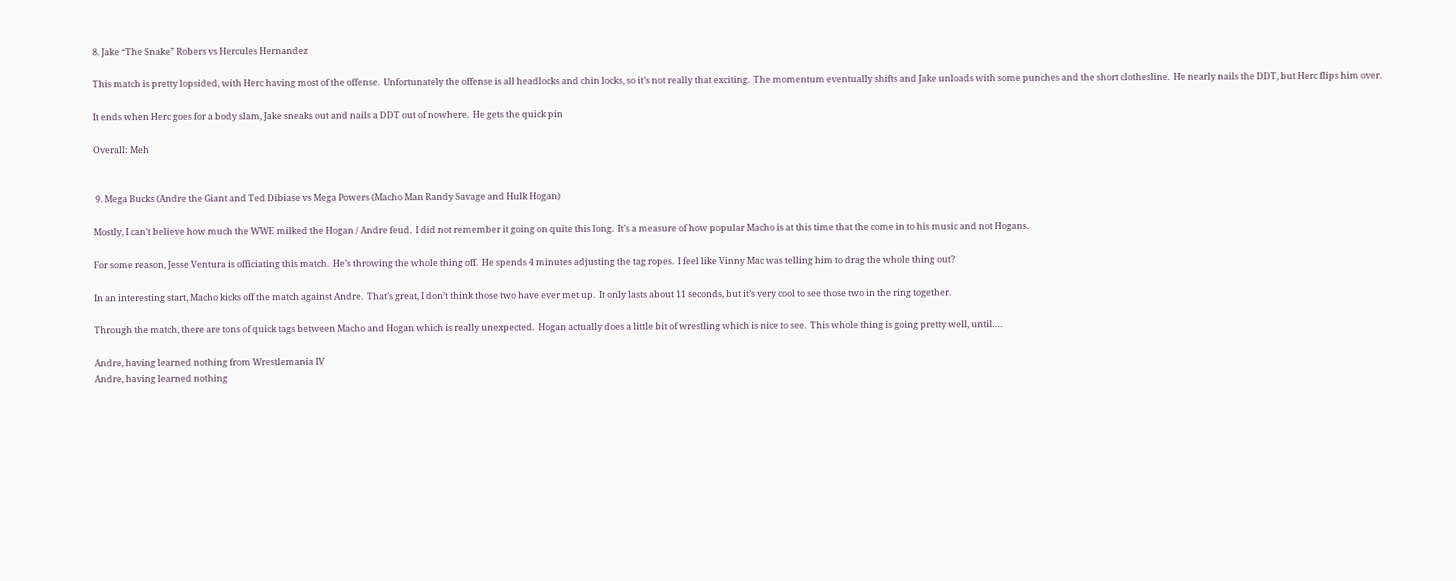8. Jake “The Snake” Robers vs Hercules Hernandez

This match is pretty lopsided, with Herc having most of the offense.  Unfortunately the offense is all headlocks and chin locks, so it’s not really that exciting.  The momentum eventually shifts and Jake unloads with some punches and the short clothesline.  He nearly nails the DDT, but Herc flips him over.

It ends when Herc goes for a body slam, Jake sneaks out and nails a DDT out of nowhere.  He gets the quick pin

Overall: Meh


 9. Mega Bucks (Andre the Giant and Ted Dibiase vs Mega Powers (Macho Man Randy Savage and Hulk Hogan)

Mostly, I can’t believe how much the WWE milked the Hogan / Andre feud.  I did not remember it going on quite this long.  It’s a measure of how popular Macho is at this time that the come in to his music and not Hogans.

For some reason, Jesse Ventura is officiating this match.  He’s throwing the whole thing off.  He spends 4 minutes adjusting the tag ropes.  I feel like Vinny Mac was telling him to drag the whole thing out?

In an interesting start, Macho kicks off the match against Andre.  That’s great, I don’t think those two have ever met up.  It only lasts about 11 seconds, but it’s very cool to see those two in the ring together.

Through the match, there are tons of quick tags between Macho and Hogan which is really unexpected.  Hogan actually does a little bit of wrestling which is nice to see.  This whole thing is going pretty well, until….

Andre, having learned nothing from Wrestlemania IV
Andre, having learned nothing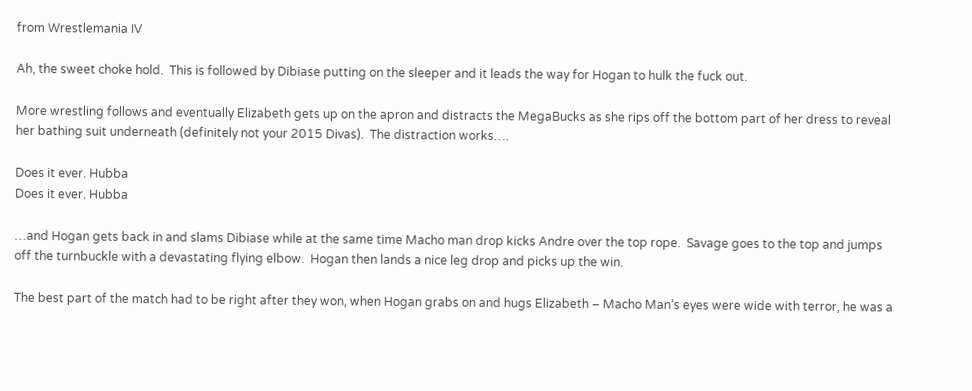from Wrestlemania IV

Ah, the sweet choke hold.  This is followed by Dibiase putting on the sleeper and it leads the way for Hogan to hulk the fuck out.

More wrestling follows and eventually Elizabeth gets up on the apron and distracts the MegaBucks as she rips off the bottom part of her dress to reveal her bathing suit underneath (definitely not your 2015 Divas).  The distraction works….

Does it ever. Hubba
Does it ever. Hubba

…and Hogan gets back in and slams Dibiase while at the same time Macho man drop kicks Andre over the top rope.  Savage goes to the top and jumps off the turnbuckle with a devastating flying elbow.  Hogan then lands a nice leg drop and picks up the win.

The best part of the match had to be right after they won, when Hogan grabs on and hugs Elizabeth – Macho Man’s eyes were wide with terror, he was a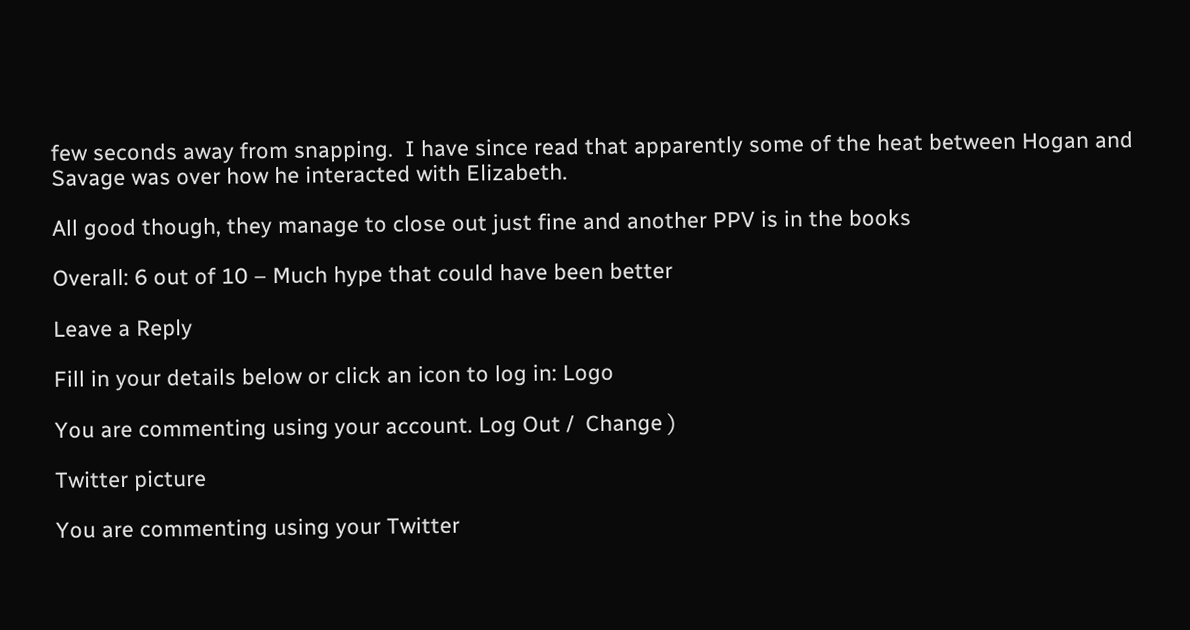few seconds away from snapping.  I have since read that apparently some of the heat between Hogan and Savage was over how he interacted with Elizabeth.

All good though, they manage to close out just fine and another PPV is in the books

Overall: 6 out of 10 – Much hype that could have been better

Leave a Reply

Fill in your details below or click an icon to log in: Logo

You are commenting using your account. Log Out /  Change )

Twitter picture

You are commenting using your Twitter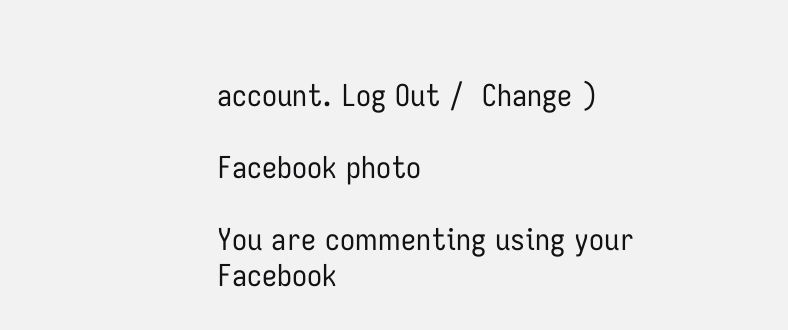account. Log Out /  Change )

Facebook photo

You are commenting using your Facebook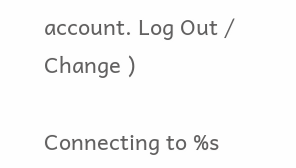account. Log Out /  Change )

Connecting to %s